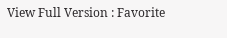View Full Version : Favorite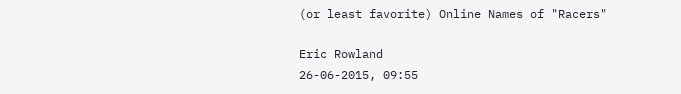(or least favorite) Online Names of "Racers"

Eric Rowland
26-06-2015, 09:55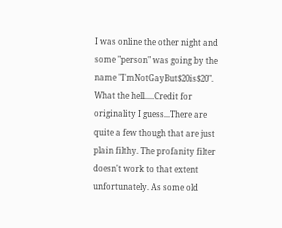I was online the other night and some "person" was going by the name "I'mNotGayBut$20is$20". What the hell.....Credit for originality I guess...There are quite a few though that are just plain filthy. The profanity filter doesn't work to that extent unfortunately. As some old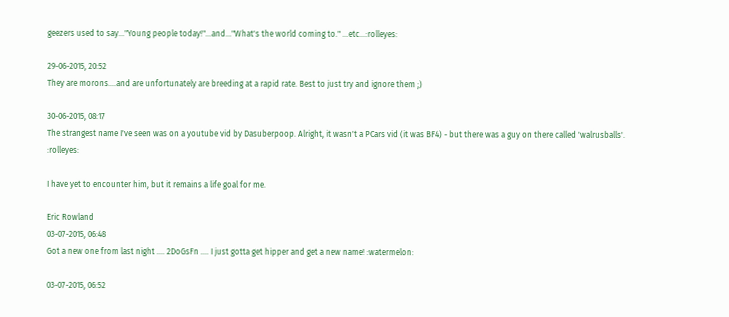geezers used to say..."Young people today!"...and..."What's the world coming to." ...etc...:rolleyes:

29-06-2015, 20:52
They are morons....and are unfortunately are breeding at a rapid rate. Best to just try and ignore them ;)

30-06-2015, 08:17
The strangest name I've seen was on a youtube vid by Dasuberpoop. Alright, it wasn't a PCars vid (it was BF4) - but there was a guy on there called 'walrusballs'. :rolleyes:

I have yet to encounter him, but it remains a life goal for me.

Eric Rowland
03-07-2015, 06:48
Got a new one from last night .... 2DoGsFn .... I just gotta get hipper and get a new name! :watermelon:

03-07-2015, 06:52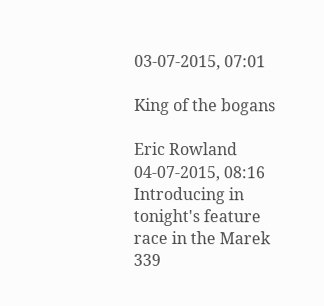03-07-2015, 07:01

King of the bogans

Eric Rowland
04-07-2015, 08:16
Introducing in tonight's feature race in the Marek 339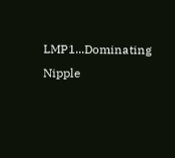LMP1...Dominating Nipple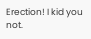Erection! I kid you not.